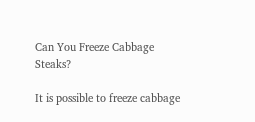Can You Freeze Cabbage Steaks?

It is possible to freeze cabbage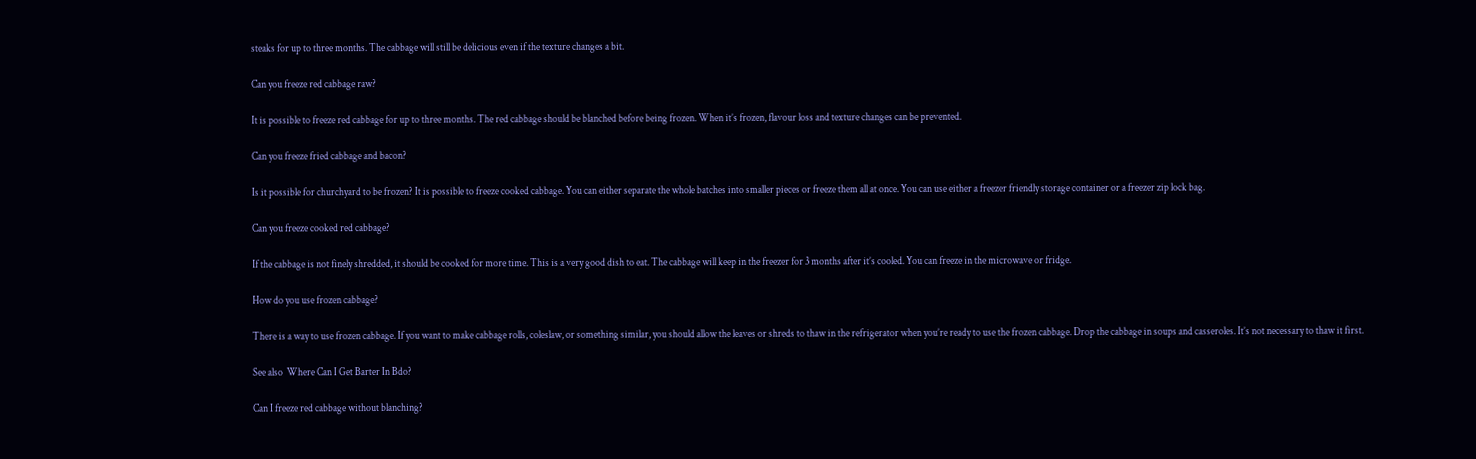steaks for up to three months. The cabbage will still be delicious even if the texture changes a bit.

Can you freeze red cabbage raw?

It is possible to freeze red cabbage for up to three months. The red cabbage should be blanched before being frozen. When it’s frozen, flavour loss and texture changes can be prevented.

Can you freeze fried cabbage and bacon?

Is it possible for churchyard to be frozen? It is possible to freeze cooked cabbage. You can either separate the whole batches into smaller pieces or freeze them all at once. You can use either a freezer friendly storage container or a freezer zip lock bag.

Can you freeze cooked red cabbage?

If the cabbage is not finely shredded, it should be cooked for more time. This is a very good dish to eat. The cabbage will keep in the freezer for 3 months after it’s cooled. You can freeze in the microwave or fridge.

How do you use frozen cabbage?

There is a way to use frozen cabbage. If you want to make cabbage rolls, coleslaw, or something similar, you should allow the leaves or shreds to thaw in the refrigerator when you’re ready to use the frozen cabbage. Drop the cabbage in soups and casseroles. It’s not necessary to thaw it first.

See also  Where Can I Get Barter In Bdo?

Can I freeze red cabbage without blanching?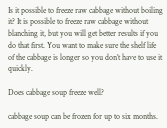Is it possible to freeze raw cabbage without boiling it? It is possible to freeze raw cabbage without blanching it, but you will get better results if you do that first. You want to make sure the shelf life of the cabbage is longer so you don’t have to use it quickly.

Does cabbage soup freeze well?

cabbage soup can be frozen for up to six months.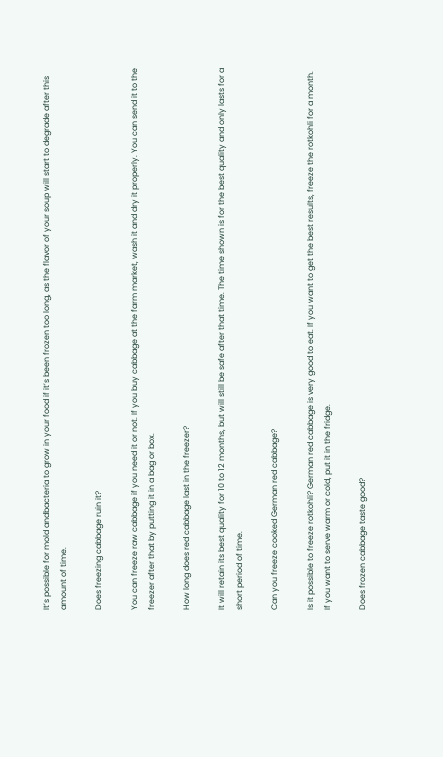It’s possible for mold andbacteria to grow in your food if it’s been frozen too long, as the flavor of your soup will start to degrade after this amount of time.

Does freezing cabbage ruin it?

You can freeze raw cabbage if you need it or not. If you buy cabbage at the farm market, wash it and dry it properly. You can send it to the freezer after that by putting it in a bag or box.

How long does red cabbage last in the freezer?

It will retain its best quality for 10 to 12 months, but will still be safe after that time. The time shown is for the best quality and only lasts for a short period of time.

Can you freeze cooked German red cabbage?

Is it possible to freeze rotkohli? German red cabbage is very good to eat. If you want to get the best results, freeze the rotkohli for a month. If you want to serve warm or cold, put it in the fridge.

Does frozen cabbage taste good?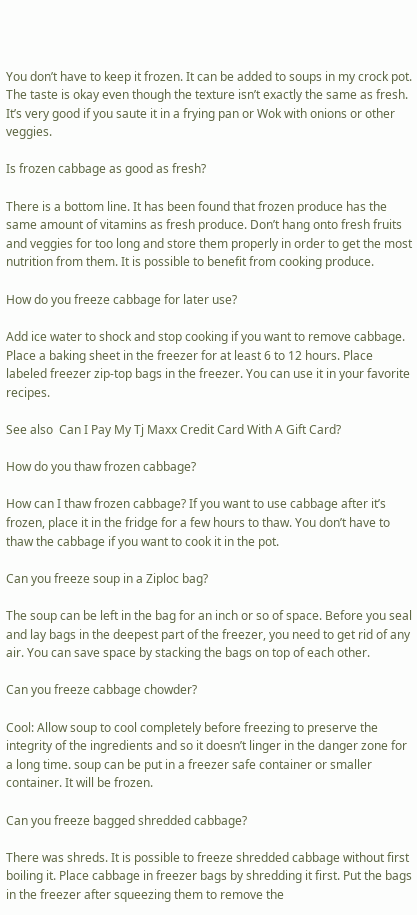You don’t have to keep it frozen. It can be added to soups in my crock pot. The taste is okay even though the texture isn’t exactly the same as fresh. It’s very good if you saute it in a frying pan or Wok with onions or other veggies.

Is frozen cabbage as good as fresh?

There is a bottom line. It has been found that frozen produce has the same amount of vitamins as fresh produce. Don’t hang onto fresh fruits and veggies for too long and store them properly in order to get the most nutrition from them. It is possible to benefit from cooking produce.

How do you freeze cabbage for later use?

Add ice water to shock and stop cooking if you want to remove cabbage. Place a baking sheet in the freezer for at least 6 to 12 hours. Place labeled freezer zip-top bags in the freezer. You can use it in your favorite recipes.

See also  Can I Pay My Tj Maxx Credit Card With A Gift Card?

How do you thaw frozen cabbage?

How can I thaw frozen cabbage? If you want to use cabbage after it’s frozen, place it in the fridge for a few hours to thaw. You don’t have to thaw the cabbage if you want to cook it in the pot.

Can you freeze soup in a Ziploc bag?

The soup can be left in the bag for an inch or so of space. Before you seal and lay bags in the deepest part of the freezer, you need to get rid of any air. You can save space by stacking the bags on top of each other.

Can you freeze cabbage chowder?

Cool: Allow soup to cool completely before freezing to preserve the integrity of the ingredients and so it doesn’t linger in the danger zone for a long time. soup can be put in a freezer safe container or smaller container. It will be frozen.

Can you freeze bagged shredded cabbage?

There was shreds. It is possible to freeze shredded cabbage without first boiling it. Place cabbage in freezer bags by shredding it first. Put the bags in the freezer after squeezing them to remove the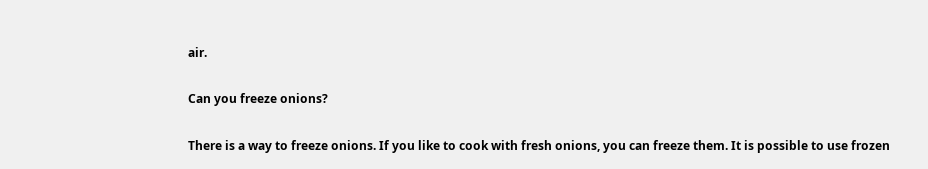air.

Can you freeze onions?

There is a way to freeze onions. If you like to cook with fresh onions, you can freeze them. It is possible to use frozen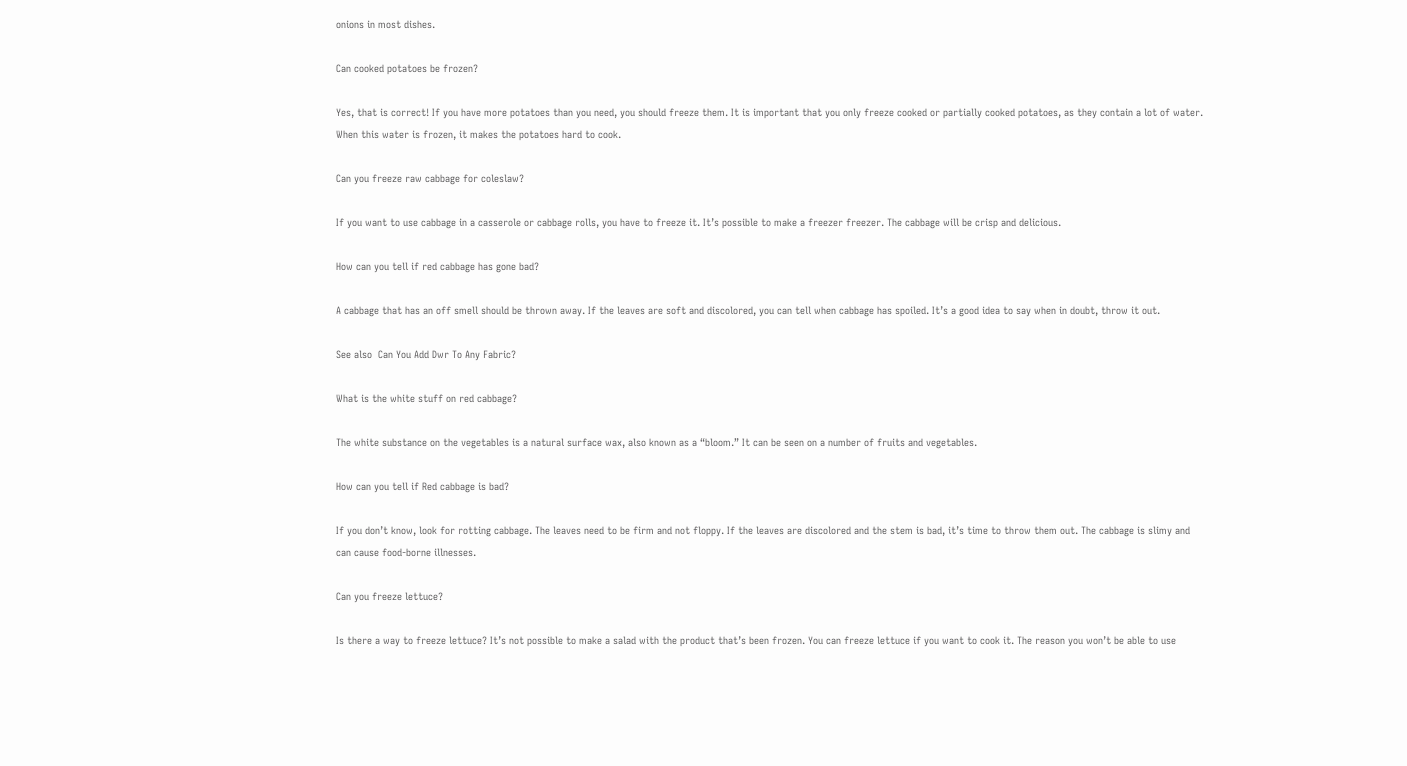onions in most dishes.

Can cooked potatoes be frozen?

Yes, that is correct! If you have more potatoes than you need, you should freeze them. It is important that you only freeze cooked or partially cooked potatoes, as they contain a lot of water. When this water is frozen, it makes the potatoes hard to cook.

Can you freeze raw cabbage for coleslaw?

If you want to use cabbage in a casserole or cabbage rolls, you have to freeze it. It’s possible to make a freezer freezer. The cabbage will be crisp and delicious.

How can you tell if red cabbage has gone bad?

A cabbage that has an off smell should be thrown away. If the leaves are soft and discolored, you can tell when cabbage has spoiled. It’s a good idea to say when in doubt, throw it out.

See also  Can You Add Dwr To Any Fabric?

What is the white stuff on red cabbage?

The white substance on the vegetables is a natural surface wax, also known as a “bloom.” It can be seen on a number of fruits and vegetables.

How can you tell if Red cabbage is bad?

If you don’t know, look for rotting cabbage. The leaves need to be firm and not floppy. If the leaves are discolored and the stem is bad, it’s time to throw them out. The cabbage is slimy and can cause food-borne illnesses.

Can you freeze lettuce?

Is there a way to freeze lettuce? It’s not possible to make a salad with the product that’s been frozen. You can freeze lettuce if you want to cook it. The reason you won’t be able to use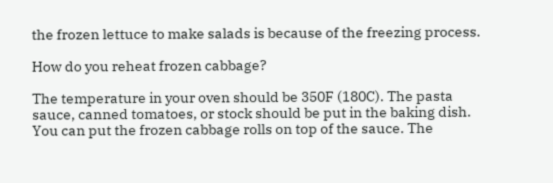the frozen lettuce to make salads is because of the freezing process.

How do you reheat frozen cabbage?

The temperature in your oven should be 350F (180C). The pasta sauce, canned tomatoes, or stock should be put in the baking dish. You can put the frozen cabbage rolls on top of the sauce. The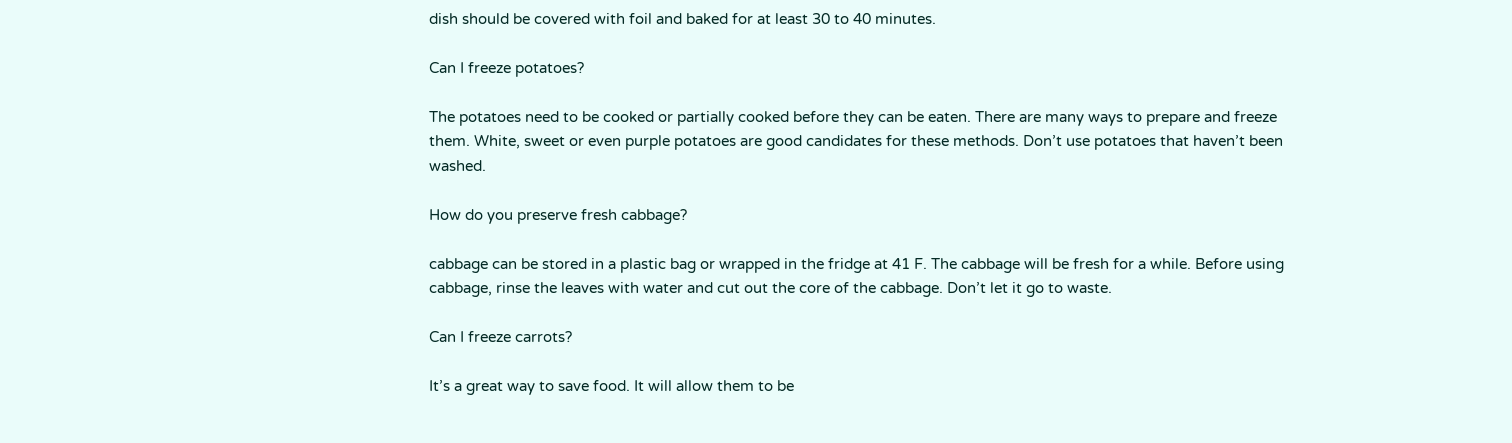dish should be covered with foil and baked for at least 30 to 40 minutes.

Can I freeze potatoes?

The potatoes need to be cooked or partially cooked before they can be eaten. There are many ways to prepare and freeze them. White, sweet or even purple potatoes are good candidates for these methods. Don’t use potatoes that haven’t been washed.

How do you preserve fresh cabbage?

cabbage can be stored in a plastic bag or wrapped in the fridge at 41 F. The cabbage will be fresh for a while. Before using cabbage, rinse the leaves with water and cut out the core of the cabbage. Don’t let it go to waste.

Can I freeze carrots?

It’s a great way to save food. It will allow them to be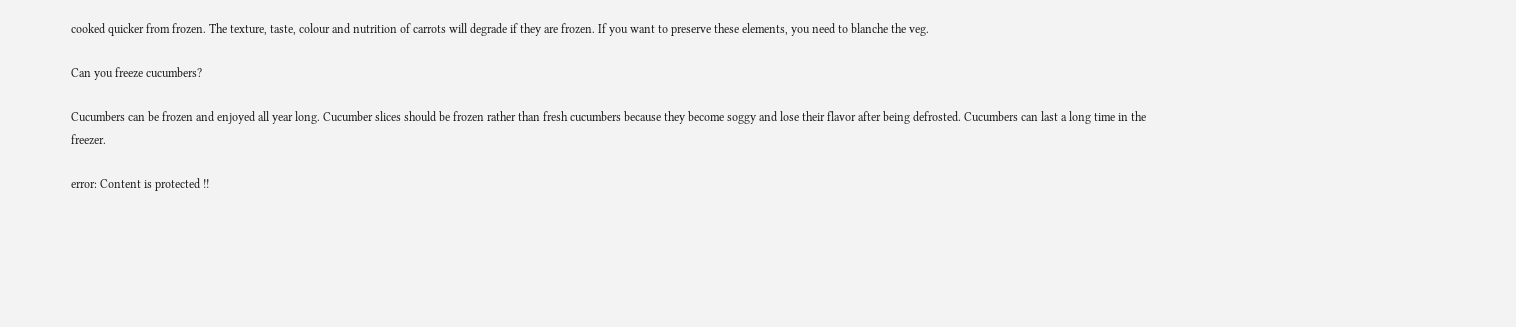cooked quicker from frozen. The texture, taste, colour and nutrition of carrots will degrade if they are frozen. If you want to preserve these elements, you need to blanche the veg.

Can you freeze cucumbers?

Cucumbers can be frozen and enjoyed all year long. Cucumber slices should be frozen rather than fresh cucumbers because they become soggy and lose their flavor after being defrosted. Cucumbers can last a long time in the freezer.

error: Content is protected !!